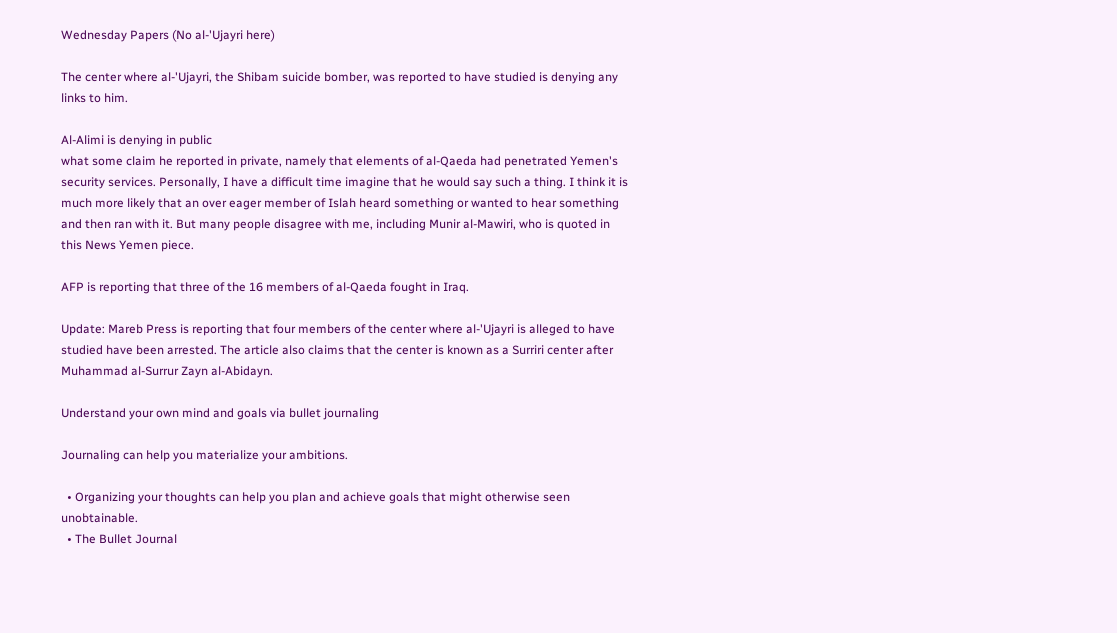Wednesday Papers (No al-'Ujayri here)

The center where al-'Ujayri, the Shibam suicide bomber, was reported to have studied is denying any links to him.

Al-Alimi is denying in public
what some claim he reported in private, namely that elements of al-Qaeda had penetrated Yemen's security services. Personally, I have a difficult time imagine that he would say such a thing. I think it is much more likely that an over eager member of Islah heard something or wanted to hear something and then ran with it. But many people disagree with me, including Munir al-Mawiri, who is quoted in this News Yemen piece.

AFP is reporting that three of the 16 members of al-Qaeda fought in Iraq.

Update: Mareb Press is reporting that four members of the center where al-'Ujayri is alleged to have studied have been arrested. The article also claims that the center is known as a Surriri center after Muhammad al-Surrur Zayn al-Abidayn.

Understand your own mind and goals via bullet journaling

Journaling can help you materialize your ambitions.

  • Organizing your thoughts can help you plan and achieve goals that might otherwise seen unobtainable.
  • The Bullet Journal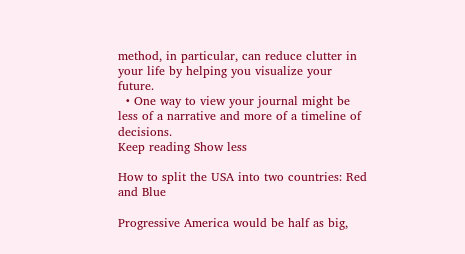method, in particular, can reduce clutter in your life by helping you visualize your future.
  • One way to view your journal might be less of a narrative and more of a timeline of decisions.
Keep reading Show less

How to split the USA into two countries: Red and Blue

Progressive America would be half as big,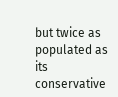but twice as populated as its conservative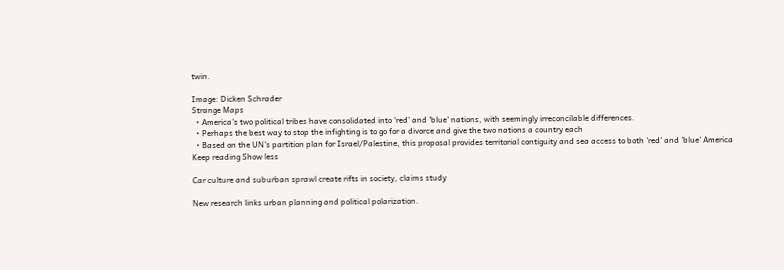twin.

Image: Dicken Schrader
Strange Maps
  • America's two political tribes have consolidated into 'red' and 'blue' nations, with seemingly irreconcilable differences.
  • Perhaps the best way to stop the infighting is to go for a divorce and give the two nations a country each
  • Based on the UN's partition plan for Israel/Palestine, this proposal provides territorial contiguity and sea access to both 'red' and 'blue' America
Keep reading Show less

Car culture and suburban sprawl create rifts in society, claims study

New research links urban planning and political polarization.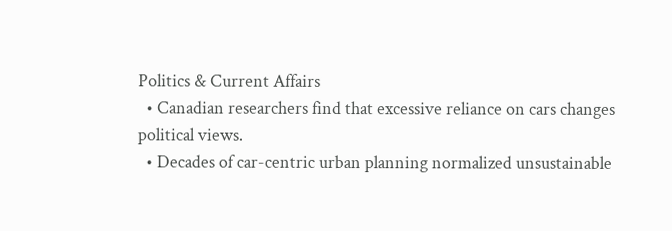Politics & Current Affairs
  • Canadian researchers find that excessive reliance on cars changes political views.
  • Decades of car-centric urban planning normalized unsustainable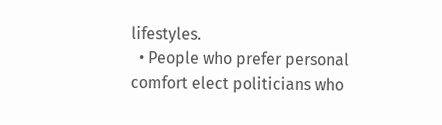lifestyles.
  • People who prefer personal comfort elect politicians who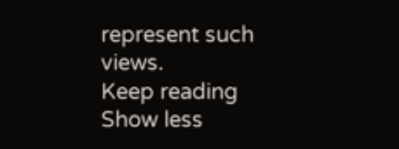represent such views.
Keep reading Show less